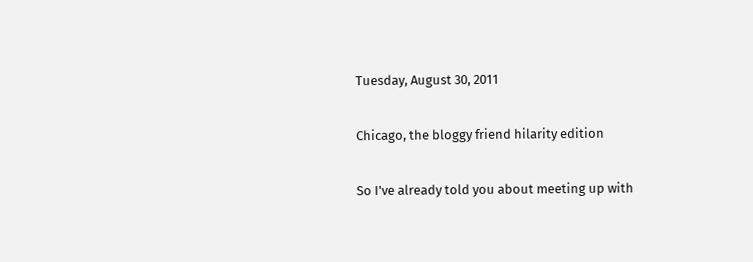Tuesday, August 30, 2011

Chicago, the bloggy friend hilarity edition

So I've already told you about meeting up with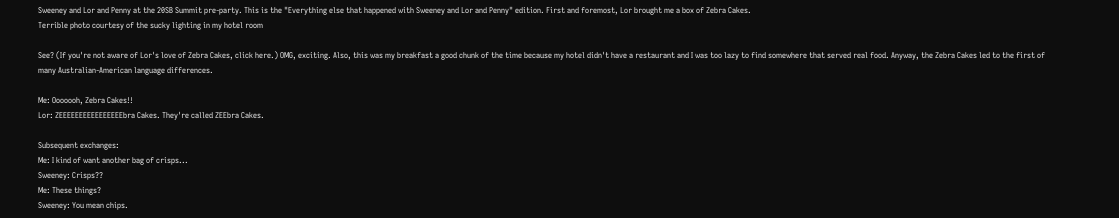Sweeney and Lor and Penny at the 20SB Summit pre-party. This is the "Everything else that happened with Sweeney and Lor and Penny" edition. First and foremost, Lor brought me a box of Zebra Cakes.
Terrible photo courtesy of the sucky lighting in my hotel room

See? (If you're not aware of Lor's love of Zebra Cakes, click here.) OMG, exciting. Also, this was my breakfast a good chunk of the time because my hotel didn't have a restaurant and I was too lazy to find somewhere that served real food. Anyway, the Zebra Cakes led to the first of many Australian-American language differences.

Me: Ooooooh, Zebra Cakes!!
Lor: ZEEEEEEEEEEEEEEEEbra Cakes. They're called ZEEbra Cakes.

Subsequent exchanges:
Me: I kind of want another bag of crisps...
Sweeney: Crisps??
Me: These things?
Sweeney: You mean chips.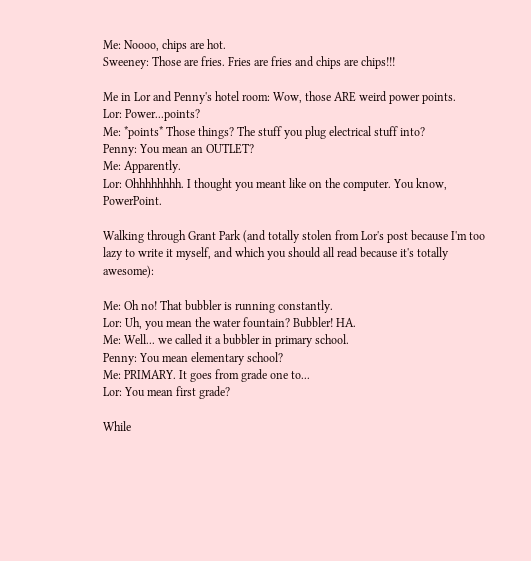Me: Noooo, chips are hot.
Sweeney: Those are fries. Fries are fries and chips are chips!!!

Me in Lor and Penny's hotel room: Wow, those ARE weird power points.
Lor: Power...points?
Me: *points* Those things? The stuff you plug electrical stuff into?
Penny: You mean an OUTLET?
Me: Apparently.
Lor: Ohhhhhhhh. I thought you meant like on the computer. You know, PowerPoint.

Walking through Grant Park (and totally stolen from Lor's post because I'm too lazy to write it myself, and which you should all read because it's totally awesome):

Me: Oh no! That bubbler is running constantly.
Lor: Uh, you mean the water fountain? Bubbler! HA.
Me: Well... we called it a bubbler in primary school.
Penny: You mean elementary school?
Me: PRIMARY. It goes from grade one to...
Lor: You mean first grade?

While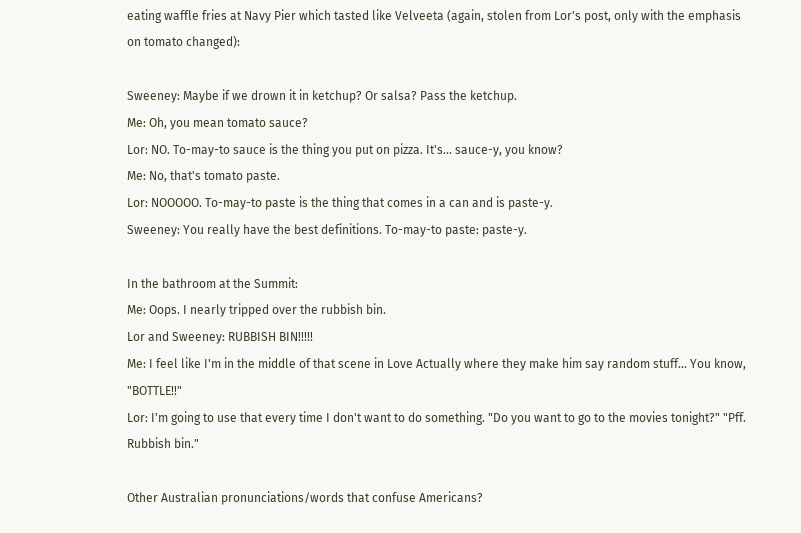eating waffle fries at Navy Pier which tasted like Velveeta (again, stolen from Lor's post, only with the emphasis on tomato changed):

Sweeney: Maybe if we drown it in ketchup? Or salsa? Pass the ketchup.
Me: Oh, you mean tomato sauce?
Lor: NO. To-may-to sauce is the thing you put on pizza. It's... sauce-y, you know?
Me: No, that's tomato paste.
Lor: NOOOOO. To-may-to paste is the thing that comes in a can and is paste-y.
Sweeney: You really have the best definitions. To-may-to paste: paste-y.

In the bathroom at the Summit:
Me: Oops. I nearly tripped over the rubbish bin.
Lor and Sweeney: RUBBISH BIN!!!!!
Me: I feel like I'm in the middle of that scene in Love Actually where they make him say random stuff... You know, "BOTTLE!!"
Lor: I'm going to use that every time I don't want to do something. "Do you want to go to the movies tonight?" "Pff. Rubbish bin."

Other Australian pronunciations/words that confuse Americans?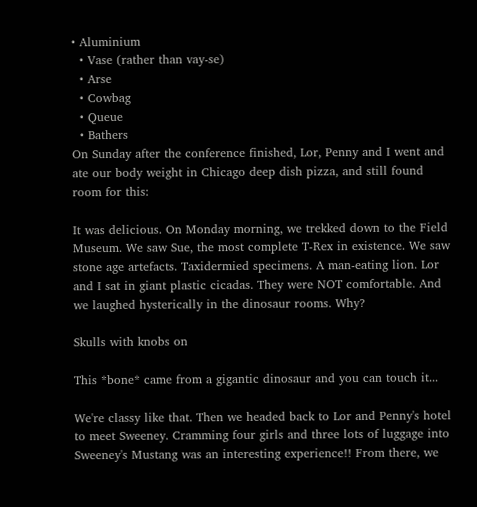• Aluminium
  • Vase (rather than vay-se)
  • Arse
  • Cowbag
  • Queue
  • Bathers
On Sunday after the conference finished, Lor, Penny and I went and ate our body weight in Chicago deep dish pizza, and still found room for this:

It was delicious. On Monday morning, we trekked down to the Field Museum. We saw Sue, the most complete T-Rex in existence. We saw stone age artefacts. Taxidermied specimens. A man-eating lion. Lor and I sat in giant plastic cicadas. They were NOT comfortable. And we laughed hysterically in the dinosaur rooms. Why?

Skulls with knobs on

This *bone* came from a gigantic dinosaur and you can touch it...

We're classy like that. Then we headed back to Lor and Penny's hotel to meet Sweeney. Cramming four girls and three lots of luggage into Sweeney's Mustang was an interesting experience!! From there, we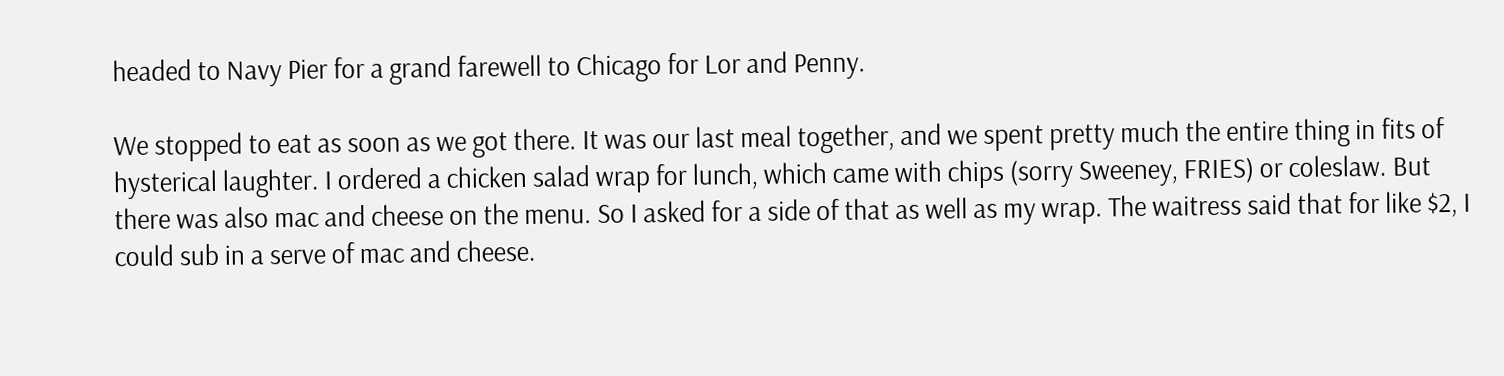headed to Navy Pier for a grand farewell to Chicago for Lor and Penny.

We stopped to eat as soon as we got there. It was our last meal together, and we spent pretty much the entire thing in fits of hysterical laughter. I ordered a chicken salad wrap for lunch, which came with chips (sorry Sweeney, FRIES) or coleslaw. But there was also mac and cheese on the menu. So I asked for a side of that as well as my wrap. The waitress said that for like $2, I could sub in a serve of mac and cheese.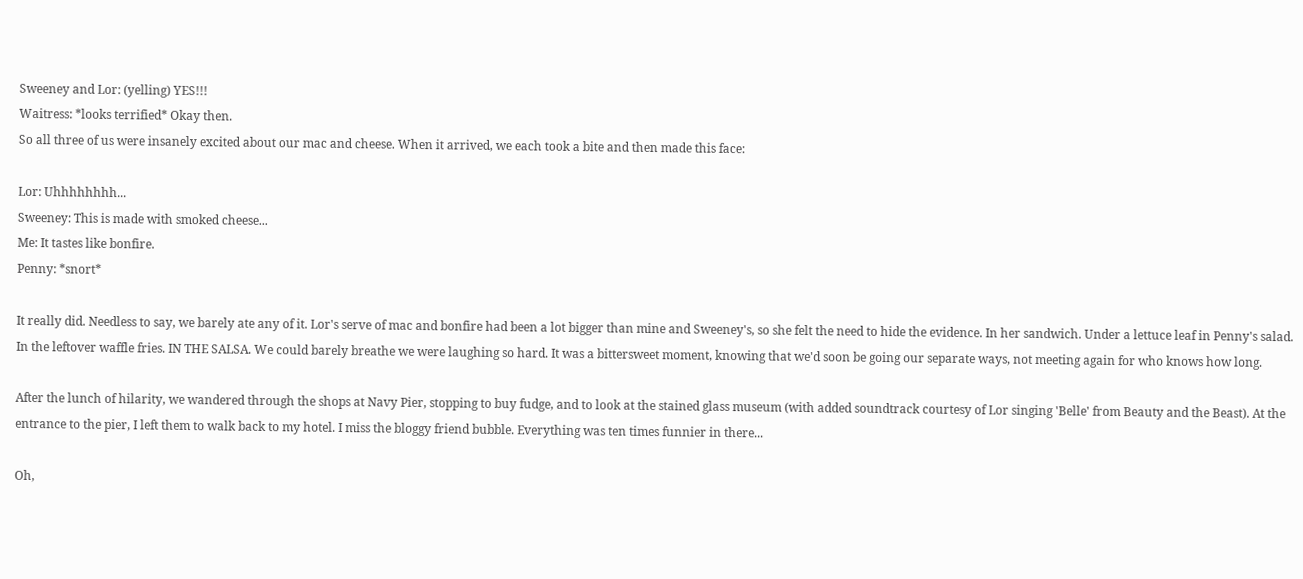Sweeney and Lor: (yelling) YES!!!
Waitress: *looks terrified* Okay then.
So all three of us were insanely excited about our mac and cheese. When it arrived, we each took a bite and then made this face:

Lor: Uhhhhhhhh...
Sweeney: This is made with smoked cheese...
Me: It tastes like bonfire.
Penny: *snort*

It really did. Needless to say, we barely ate any of it. Lor's serve of mac and bonfire had been a lot bigger than mine and Sweeney's, so she felt the need to hide the evidence. In her sandwich. Under a lettuce leaf in Penny's salad. In the leftover waffle fries. IN THE SALSA. We could barely breathe we were laughing so hard. It was a bittersweet moment, knowing that we'd soon be going our separate ways, not meeting again for who knows how long.

After the lunch of hilarity, we wandered through the shops at Navy Pier, stopping to buy fudge, and to look at the stained glass museum (with added soundtrack courtesy of Lor singing 'Belle' from Beauty and the Beast). At the entrance to the pier, I left them to walk back to my hotel. I miss the bloggy friend bubble. Everything was ten times funnier in there...

Oh,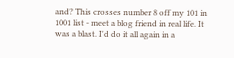and? This crosses number 8 off my 101 in 1001 list - meet a blog friend in real life. It was a blast. I'd do it all again in a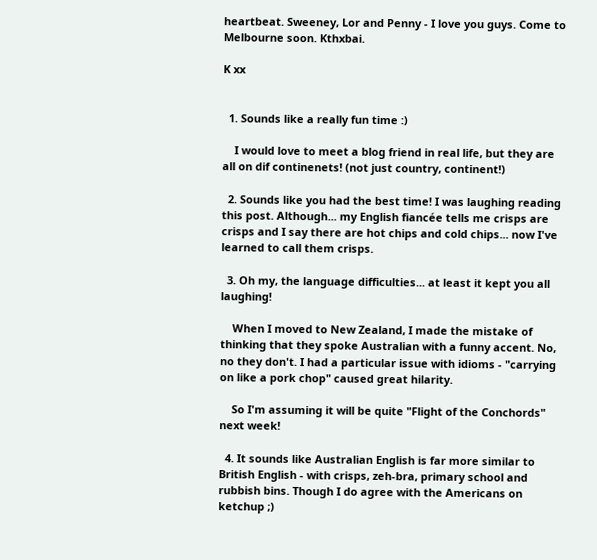heartbeat. Sweeney, Lor and Penny - I love you guys. Come to Melbourne soon. Kthxbai.

K xx


  1. Sounds like a really fun time :)

    I would love to meet a blog friend in real life, but they are all on dif continenets! (not just country, continent!)

  2. Sounds like you had the best time! I was laughing reading this post. Although... my English fiancée tells me crisps are crisps and I say there are hot chips and cold chips... now I've learned to call them crisps.

  3. Oh my, the language difficulties... at least it kept you all laughing!

    When I moved to New Zealand, I made the mistake of thinking that they spoke Australian with a funny accent. No, no they don't. I had a particular issue with idioms - "carrying on like a pork chop" caused great hilarity.

    So I'm assuming it will be quite "Flight of the Conchords" next week!

  4. It sounds like Australian English is far more similar to British English - with crisps, zeh-bra, primary school and rubbish bins. Though I do agree with the Americans on ketchup ;)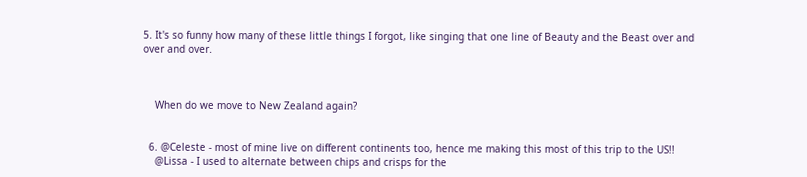5. It's so funny how many of these little things I forgot, like singing that one line of Beauty and the Beast over and over and over.



    When do we move to New Zealand again?


  6. @Celeste - most of mine live on different continents too, hence me making this most of this trip to the US!!
    @Lissa - I used to alternate between chips and crisps for the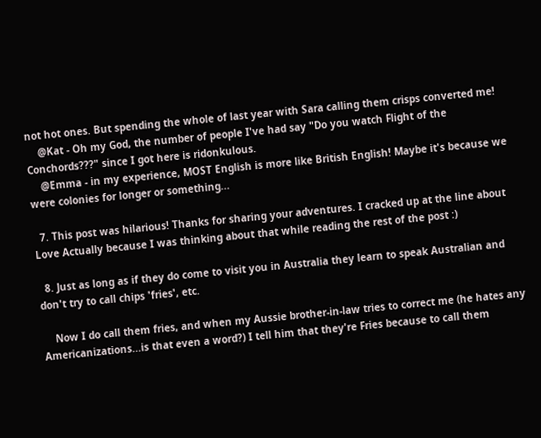not hot ones. But spending the whole of last year with Sara calling them crisps converted me!
    @Kat - Oh my God, the number of people I've had say "Do you watch Flight of the Conchords???" since I got here is ridonkulous.
    @Emma - in my experience, MOST English is more like British English! Maybe it's because we were colonies for longer or something...

  7. This post was hilarious! Thanks for sharing your adventures. I cracked up at the line about Love Actually because I was thinking about that while reading the rest of the post :)

  8. Just as long as if they do come to visit you in Australia they learn to speak Australian and don't try to call chips 'fries', etc.

    Now I do call them fries, and when my Aussie brother-in-law tries to correct me (he hates any Americanizations...is that even a word?) I tell him that they're Fries because to call them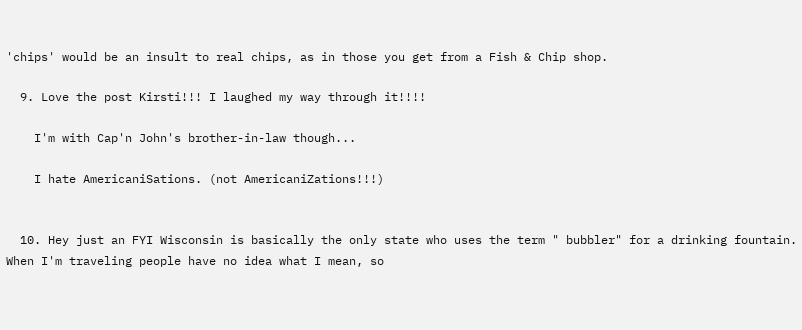'chips' would be an insult to real chips, as in those you get from a Fish & Chip shop.

  9. Love the post Kirsti!!! I laughed my way through it!!!!

    I'm with Cap'n John's brother-in-law though...

    I hate AmericaniSations. (not AmericaniZations!!!)


  10. Hey just an FYI Wisconsin is basically the only state who uses the term " bubbler" for a drinking fountain. When I'm traveling people have no idea what I mean, so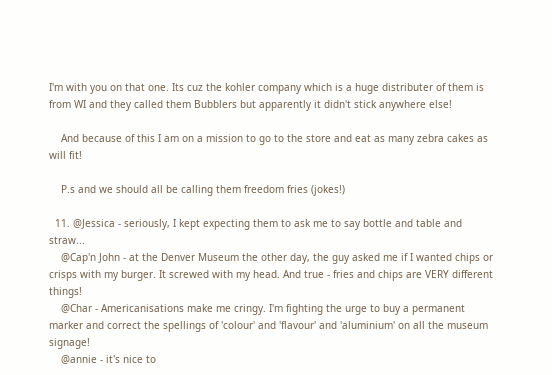I'm with you on that one. Its cuz the kohler company which is a huge distributer of them is from WI and they called them Bubblers but apparently it didn't stick anywhere else!

    And because of this I am on a mission to go to the store and eat as many zebra cakes as will fit!

    P.s and we should all be calling them freedom fries (jokes!)

  11. @Jessica - seriously, I kept expecting them to ask me to say bottle and table and straw...
    @Cap'n John - at the Denver Museum the other day, the guy asked me if I wanted chips or crisps with my burger. It screwed with my head. And true - fries and chips are VERY different things!
    @Char - Americanisations make me cringy. I'm fighting the urge to buy a permanent marker and correct the spellings of 'colour' and 'flavour' and 'aluminium' on all the museum signage!
    @annie - it's nice to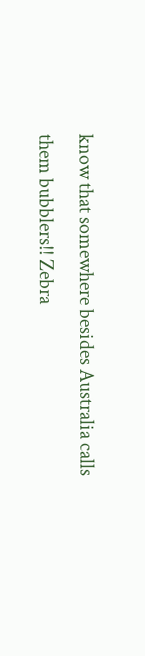know that somewhere besides Australia calls them bubblers!! Zebra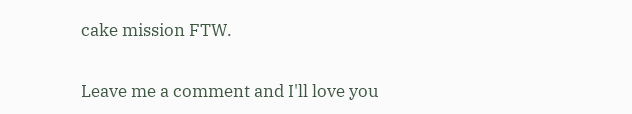cake mission FTW.


Leave me a comment and I'll love you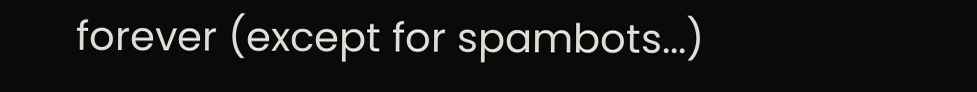forever (except for spambots...)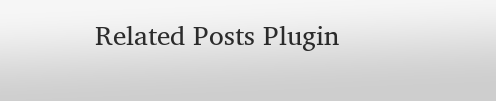Related Posts Plugin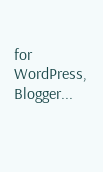for WordPress, Blogger...